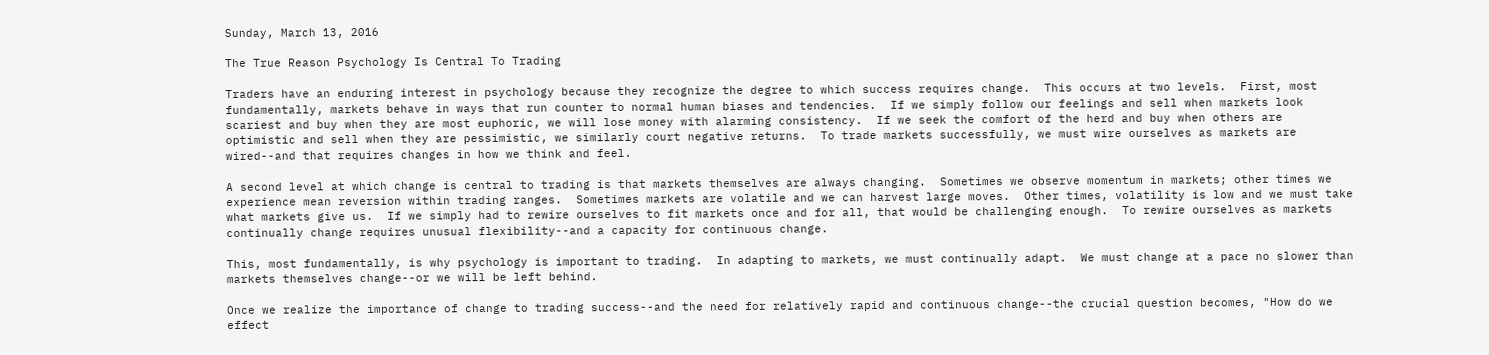Sunday, March 13, 2016

The True Reason Psychology Is Central To Trading

Traders have an enduring interest in psychology because they recognize the degree to which success requires change.  This occurs at two levels.  First, most fundamentally, markets behave in ways that run counter to normal human biases and tendencies.  If we simply follow our feelings and sell when markets look scariest and buy when they are most euphoric, we will lose money with alarming consistency.  If we seek the comfort of the herd and buy when others are optimistic and sell when they are pessimistic, we similarly court negative returns.  To trade markets successfully, we must wire ourselves as markets are wired--and that requires changes in how we think and feel.

A second level at which change is central to trading is that markets themselves are always changing.  Sometimes we observe momentum in markets; other times we experience mean reversion within trading ranges.  Sometimes markets are volatile and we can harvest large moves.  Other times, volatility is low and we must take what markets give us.  If we simply had to rewire ourselves to fit markets once and for all, that would be challenging enough.  To rewire ourselves as markets continually change requires unusual flexibility--and a capacity for continuous change.

This, most fundamentally, is why psychology is important to trading.  In adapting to markets, we must continually adapt.  We must change at a pace no slower than markets themselves change--or we will be left behind.

Once we realize the importance of change to trading success--and the need for relatively rapid and continuous change--the crucial question becomes, "How do we effect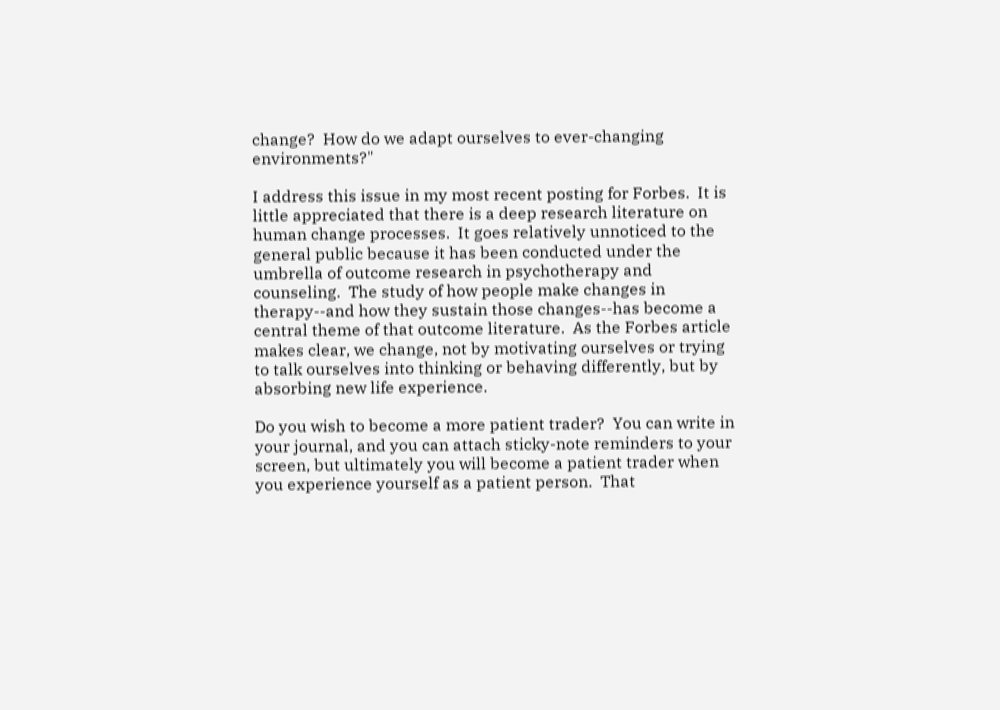change?  How do we adapt ourselves to ever-changing environments?"

I address this issue in my most recent posting for Forbes.  It is little appreciated that there is a deep research literature on human change processes.  It goes relatively unnoticed to the general public because it has been conducted under the umbrella of outcome research in psychotherapy and counseling.  The study of how people make changes in therapy--and how they sustain those changes--has become a central theme of that outcome literature.  As the Forbes article makes clear, we change, not by motivating ourselves or trying to talk ourselves into thinking or behaving differently, but by absorbing new life experience.

Do you wish to become a more patient trader?  You can write in your journal, and you can attach sticky-note reminders to your screen, but ultimately you will become a patient trader when you experience yourself as a patient person.  That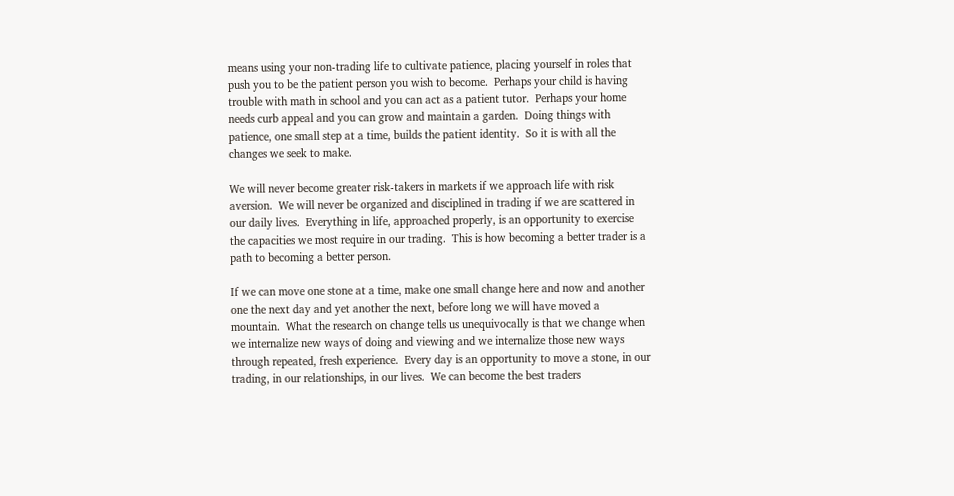means using your non-trading life to cultivate patience, placing yourself in roles that push you to be the patient person you wish to become.  Perhaps your child is having trouble with math in school and you can act as a patient tutor.  Perhaps your home needs curb appeal and you can grow and maintain a garden.  Doing things with patience, one small step at a time, builds the patient identity.  So it is with all the changes we seek to make.

We will never become greater risk-takers in markets if we approach life with risk aversion.  We will never be organized and disciplined in trading if we are scattered in our daily lives.  Everything in life, approached properly, is an opportunity to exercise the capacities we most require in our trading.  This is how becoming a better trader is a path to becoming a better person.

If we can move one stone at a time, make one small change here and now and another one the next day and yet another the next, before long we will have moved a mountain.  What the research on change tells us unequivocally is that we change when we internalize new ways of doing and viewing and we internalize those new ways through repeated, fresh experience.  Every day is an opportunity to move a stone, in our trading, in our relationships, in our lives.  We can become the best traders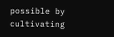possible by cultivating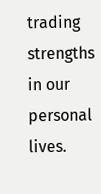trading strengths in our personal lives.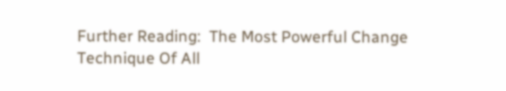Further Reading:  The Most Powerful Change Technique Of All